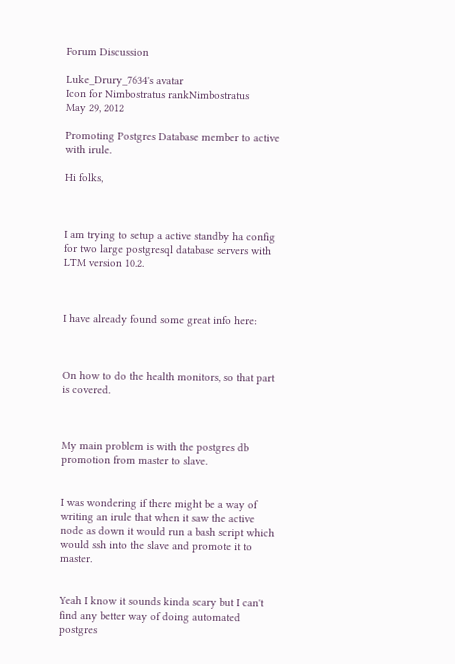Forum Discussion

Luke_Drury_7634's avatar
Icon for Nimbostratus rankNimbostratus
May 29, 2012

Promoting Postgres Database member to active with irule.

Hi folks,



I am trying to setup a active standby ha config for two large postgresql database servers with LTM version 10.2.



I have already found some great info here:



On how to do the health monitors, so that part is covered.



My main problem is with the postgres db promotion from master to slave.


I was wondering if there might be a way of writing an irule that when it saw the active node as down it would run a bash script which would ssh into the slave and promote it to master.


Yeah I know it sounds kinda scary but I can't find any better way of doing automated postgres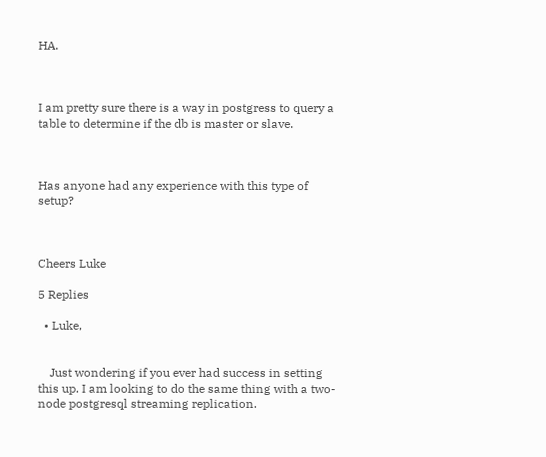HA.



I am pretty sure there is a way in postgress to query a table to determine if the db is master or slave.



Has anyone had any experience with this type of setup?



Cheers Luke

5 Replies

  • Luke,


    Just wondering if you ever had success in setting this up. I am looking to do the same thing with a two-node postgresql streaming replication.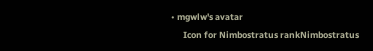• mgwlw's avatar
      Icon for Nimbostratus rankNimbostratus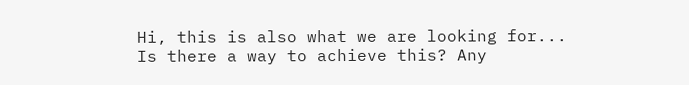Hi, this is also what we are looking for... Is there a way to achieve this? Any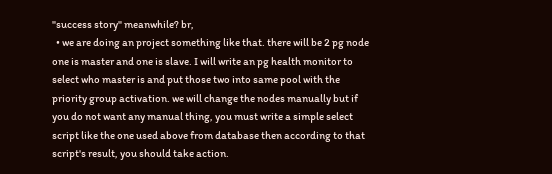"success story" meanwhile? br,
  • we are doing an project something like that. there will be 2 pg node one is master and one is slave. I will write an pg health monitor to select who master is and put those two into same pool with the priority group activation. we will change the nodes manually but if you do not want any manual thing, you must write a simple select script like the one used above from database then according to that script's result, you should take action.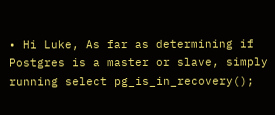• Hi Luke, As far as determining if Postgres is a master or slave, simply running select pg_is_in_recovery();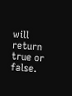will return true or false.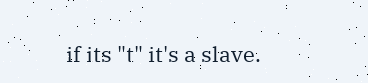if its "t" it's a slave.